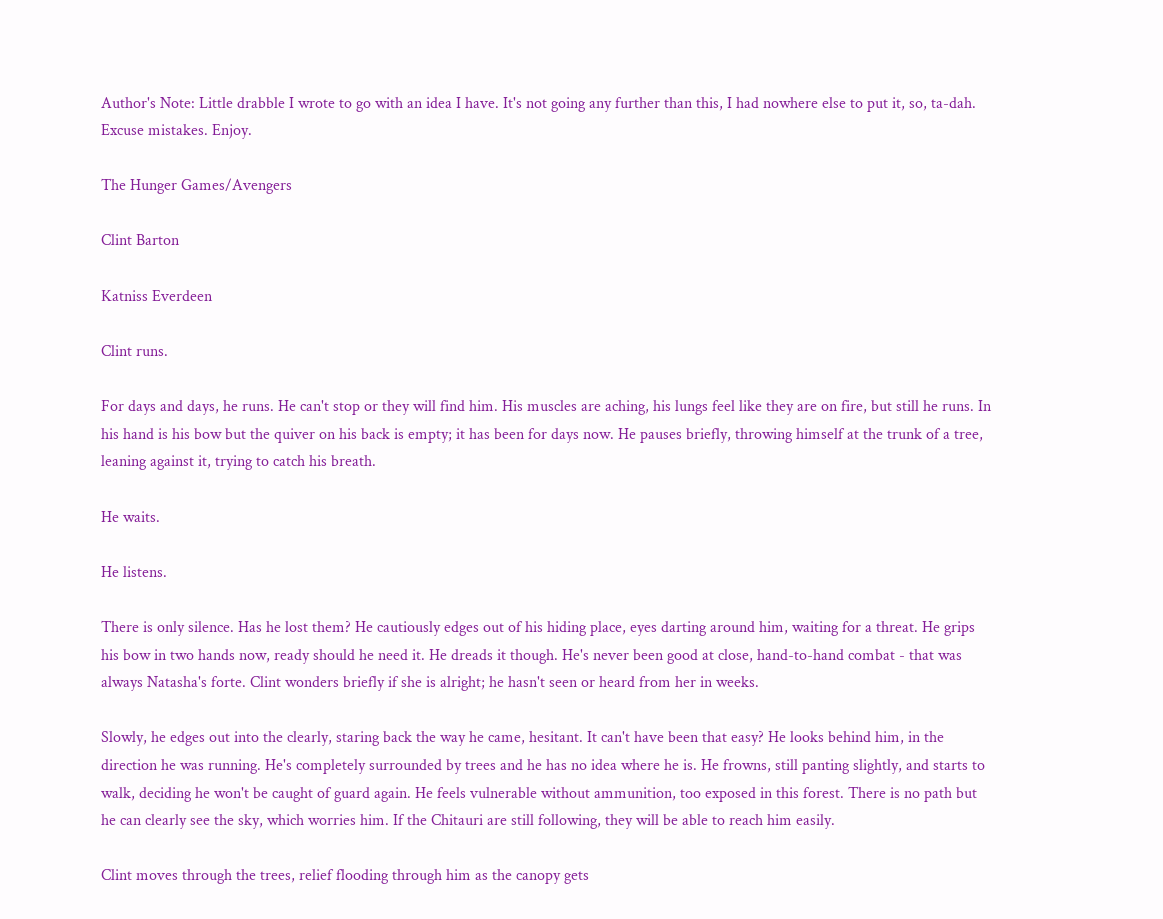Author's Note: Little drabble I wrote to go with an idea I have. It's not going any further than this, I had nowhere else to put it, so, ta-dah. Excuse mistakes. Enjoy.

The Hunger Games/Avengers

Clint Barton

Katniss Everdeen

Clint runs.

For days and days, he runs. He can't stop or they will find him. His muscles are aching, his lungs feel like they are on fire, but still he runs. In his hand is his bow but the quiver on his back is empty; it has been for days now. He pauses briefly, throwing himself at the trunk of a tree, leaning against it, trying to catch his breath.

He waits.

He listens.

There is only silence. Has he lost them? He cautiously edges out of his hiding place, eyes darting around him, waiting for a threat. He grips his bow in two hands now, ready should he need it. He dreads it though. He's never been good at close, hand-to-hand combat - that was always Natasha's forte. Clint wonders briefly if she is alright; he hasn't seen or heard from her in weeks.

Slowly, he edges out into the clearly, staring back the way he came, hesitant. It can't have been that easy? He looks behind him, in the direction he was running. He's completely surrounded by trees and he has no idea where he is. He frowns, still panting slightly, and starts to walk, deciding he won't be caught of guard again. He feels vulnerable without ammunition, too exposed in this forest. There is no path but he can clearly see the sky, which worries him. If the Chitauri are still following, they will be able to reach him easily.

Clint moves through the trees, relief flooding through him as the canopy gets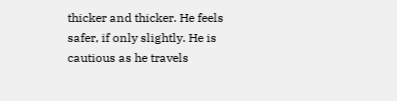thicker and thicker. He feels safer, if only slightly. He is cautious as he travels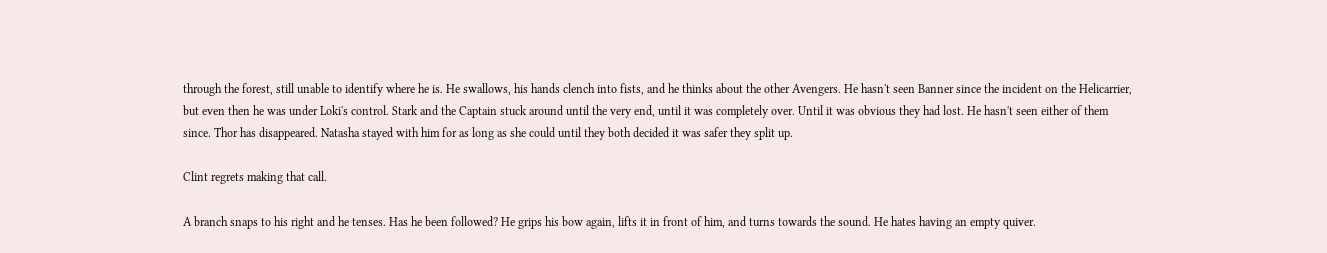through the forest, still unable to identify where he is. He swallows, his hands clench into fists, and he thinks about the other Avengers. He hasn't seen Banner since the incident on the Helicarrier, but even then he was under Loki's control. Stark and the Captain stuck around until the very end, until it was completely over. Until it was obvious they had lost. He hasn't seen either of them since. Thor has disappeared. Natasha stayed with him for as long as she could until they both decided it was safer they split up.

Clint regrets making that call.

A branch snaps to his right and he tenses. Has he been followed? He grips his bow again, lifts it in front of him, and turns towards the sound. He hates having an empty quiver.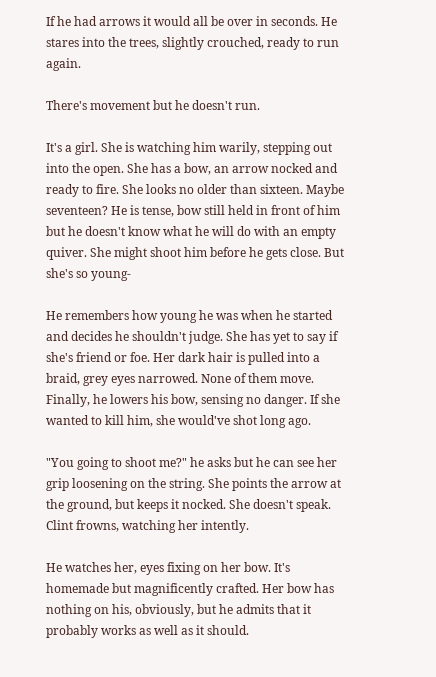If he had arrows it would all be over in seconds. He stares into the trees, slightly crouched, ready to run again.

There's movement but he doesn't run.

It's a girl. She is watching him warily, stepping out into the open. She has a bow, an arrow nocked and ready to fire. She looks no older than sixteen. Maybe seventeen? He is tense, bow still held in front of him but he doesn't know what he will do with an empty quiver. She might shoot him before he gets close. But she's so young-

He remembers how young he was when he started and decides he shouldn't judge. She has yet to say if she's friend or foe. Her dark hair is pulled into a braid, grey eyes narrowed. None of them move. Finally, he lowers his bow, sensing no danger. If she wanted to kill him, she would've shot long ago.

"You going to shoot me?" he asks but he can see her grip loosening on the string. She points the arrow at the ground, but keeps it nocked. She doesn't speak. Clint frowns, watching her intently.

He watches her, eyes fixing on her bow. It's homemade but magnificently crafted. Her bow has nothing on his, obviously, but he admits that it probably works as well as it should.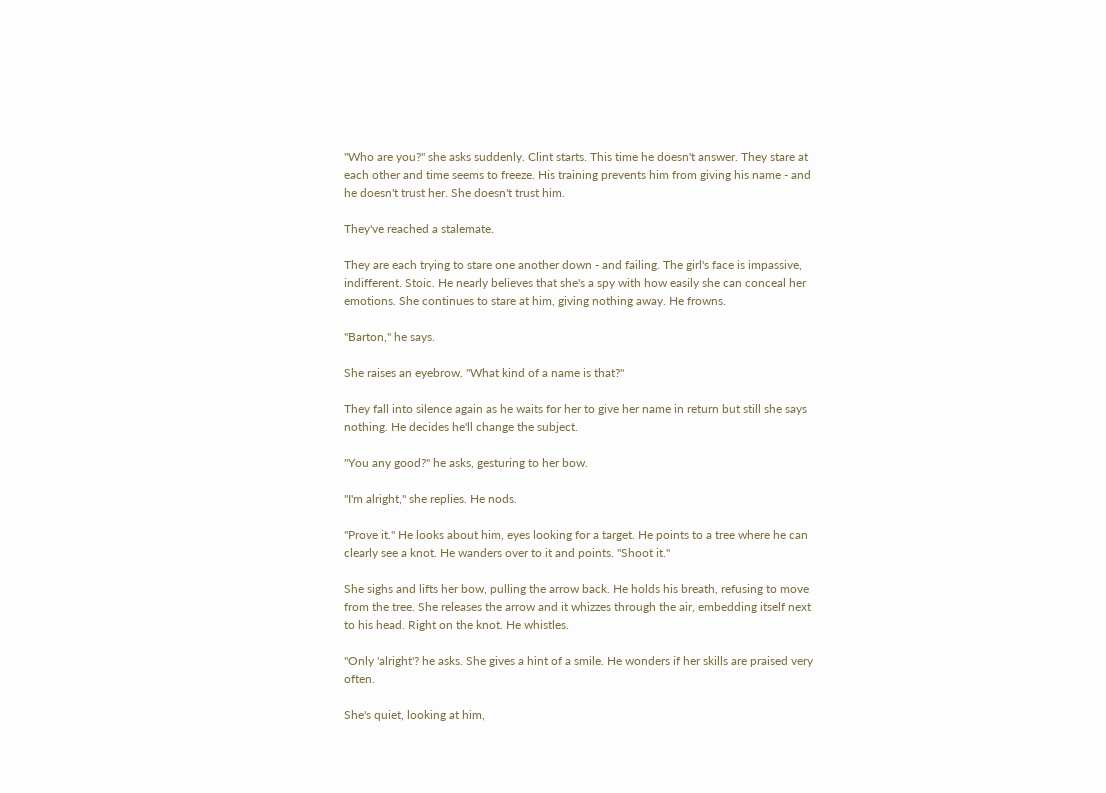"Who are you?" she asks suddenly. Clint starts. This time he doesn't answer. They stare at each other and time seems to freeze. His training prevents him from giving his name - and he doesn't trust her. She doesn't trust him.

They've reached a stalemate.

They are each trying to stare one another down - and failing. The girl's face is impassive, indifferent. Stoic. He nearly believes that she's a spy with how easily she can conceal her emotions. She continues to stare at him, giving nothing away. He frowns.

"Barton," he says.

She raises an eyebrow. "What kind of a name is that?"

They fall into silence again as he waits for her to give her name in return but still she says nothing. He decides he'll change the subject.

"You any good?" he asks, gesturing to her bow.

"I'm alright," she replies. He nods.

"Prove it." He looks about him, eyes looking for a target. He points to a tree where he can clearly see a knot. He wanders over to it and points. "Shoot it."

She sighs and lifts her bow, pulling the arrow back. He holds his breath, refusing to move from the tree. She releases the arrow and it whizzes through the air, embedding itself next to his head. Right on the knot. He whistles.

"Only 'alright'? he asks. She gives a hint of a smile. He wonders if her skills are praised very often.

She's quiet, looking at him,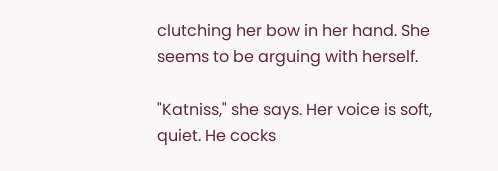clutching her bow in her hand. She seems to be arguing with herself.

"Katniss," she says. Her voice is soft, quiet. He cocks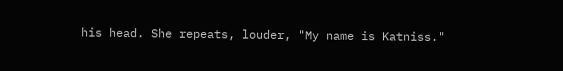his head. She repeats, louder, "My name is Katniss."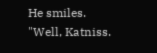He smiles. "Well, Katniss.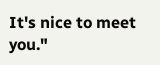It's nice to meet you."